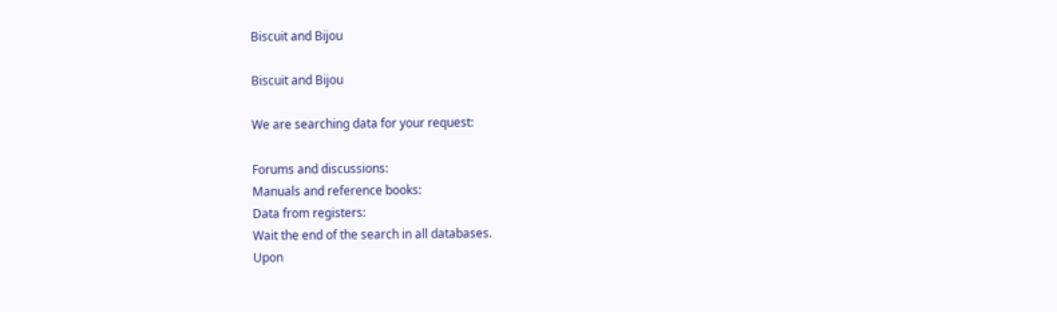Biscuit and Bijou

Biscuit and Bijou

We are searching data for your request:

Forums and discussions:
Manuals and reference books:
Data from registers:
Wait the end of the search in all databases.
Upon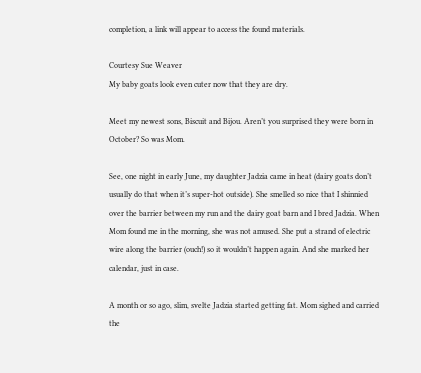completion, a link will appear to access the found materials.

Courtesy Sue Weaver
My baby goats look even cuter now that they are dry.

Meet my newest sons, Biscuit and Bijou. Aren’t you surprised they were born in October? So was Mom.

See, one night in early June, my daughter Jadzia came in heat (dairy goats don’t usually do that when it’s super-hot outside). She smelled so nice that I shinnied over the barrier between my run and the dairy goat barn and I bred Jadzia. When Mom found me in the morning, she was not amused. She put a strand of electric wire along the barrier (ouch!) so it wouldn’t happen again. And she marked her calendar, just in case.

A month or so ago, slim, svelte Jadzia started getting fat. Mom sighed and carried the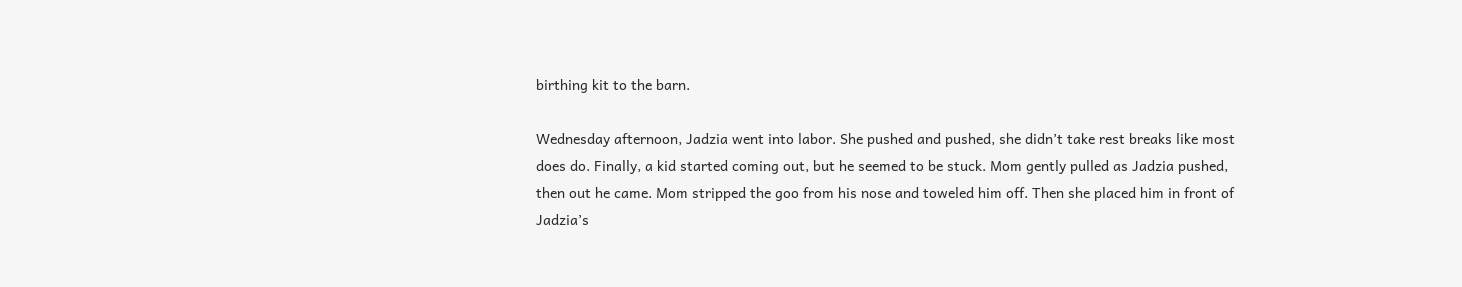birthing kit to the barn.

Wednesday afternoon, Jadzia went into labor. She pushed and pushed, she didn’t take rest breaks like most does do. Finally, a kid started coming out, but he seemed to be stuck. Mom gently pulled as Jadzia pushed, then out he came. Mom stripped the goo from his nose and toweled him off. Then she placed him in front of Jadzia’s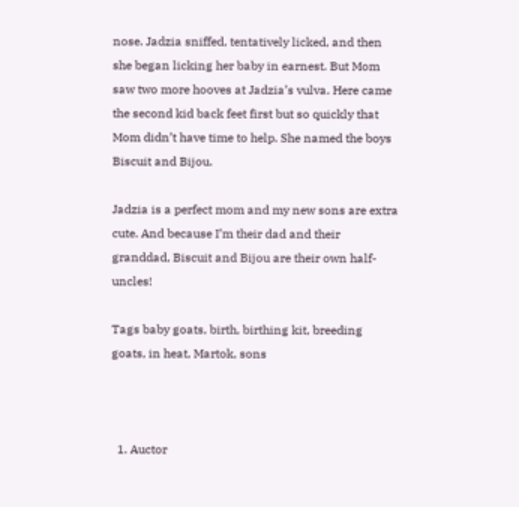nose. Jadzia sniffed, tentatively licked, and then she began licking her baby in earnest. But Mom saw two more hooves at Jadzia’s vulva. Here came the second kid back feet first but so quickly that Mom didn’t have time to help. She named the boys Biscuit and Bijou.

Jadzia is a perfect mom and my new sons are extra cute. And because I’m their dad and their granddad, Biscuit and Bijou are their own half-uncles!

Tags baby goats, birth, birthing kit, breeding goats, in heat, Martok, sons



  1. Auctor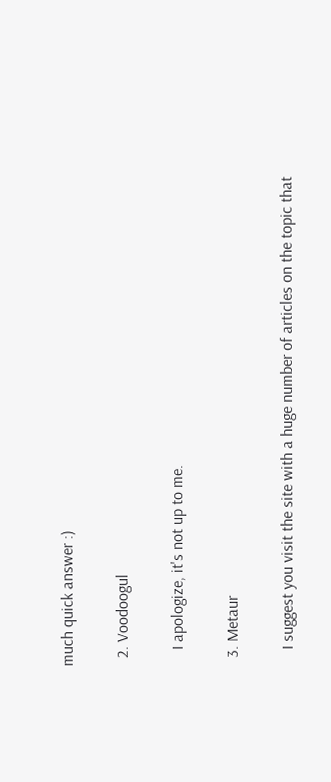much quick answer :)

  2. Voodoogul

    I apologize, it's not up to me.

  3. Metaur

    I suggest you visit the site with a huge number of articles on the topic that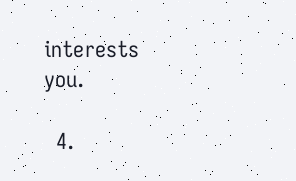interests you.

  4.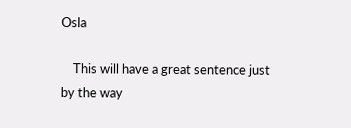Osla

    This will have a great sentence just by the way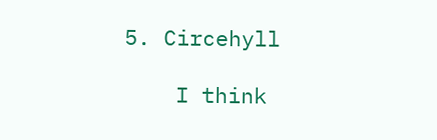5. Circehyll

    I think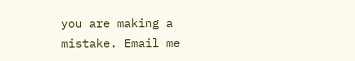you are making a mistake. Email me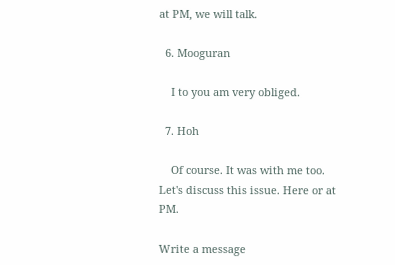at PM, we will talk.

  6. Mooguran

    I to you am very obliged.

  7. Hoh

    Of course. It was with me too. Let's discuss this issue. Here or at PM.

Write a message